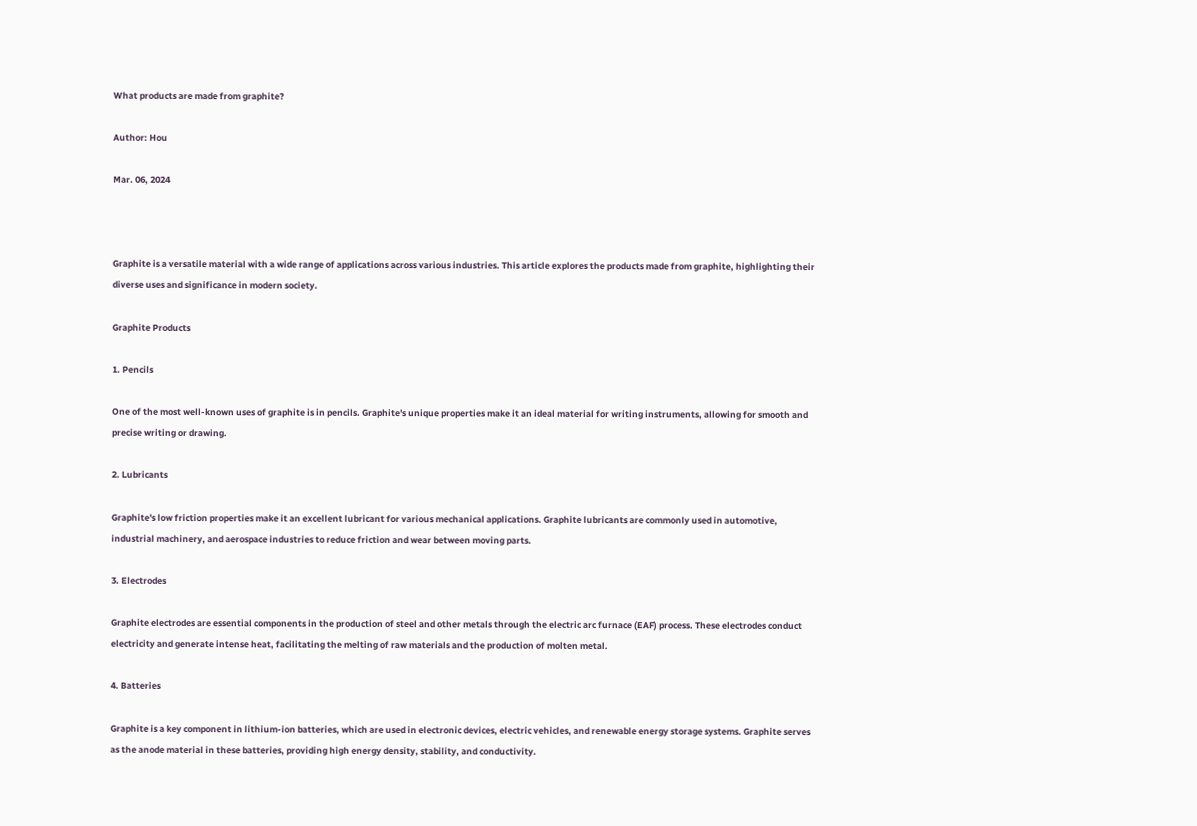What products are made from graphite?

Author: Hou

Mar. 06, 2024



Graphite is a versatile material with a wide range of applications across various industries. This article explores the products made from graphite, highlighting their diverse uses and significance in modern society.

Graphite Products

1. Pencils

One of the most well-known uses of graphite is in pencils. Graphite's unique properties make it an ideal material for writing instruments, allowing for smooth and precise writing or drawing.

2. Lubricants

Graphite's low friction properties make it an excellent lubricant for various mechanical applications. Graphite lubricants are commonly used in automotive, industrial machinery, and aerospace industries to reduce friction and wear between moving parts.

3. Electrodes

Graphite electrodes are essential components in the production of steel and other metals through the electric arc furnace (EAF) process. These electrodes conduct electricity and generate intense heat, facilitating the melting of raw materials and the production of molten metal.

4. Batteries

Graphite is a key component in lithium-ion batteries, which are used in electronic devices, electric vehicles, and renewable energy storage systems. Graphite serves as the anode material in these batteries, providing high energy density, stability, and conductivity.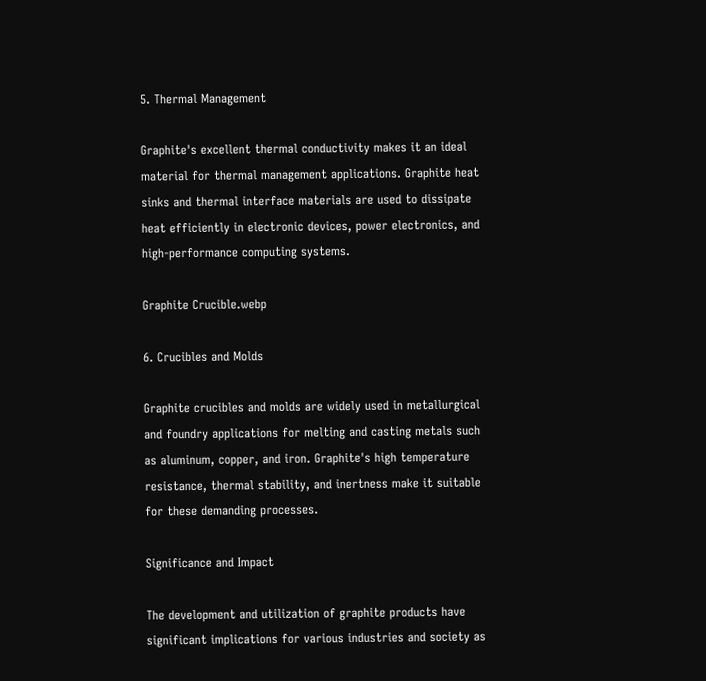5. Thermal Management

Graphite's excellent thermal conductivity makes it an ideal material for thermal management applications. Graphite heat sinks and thermal interface materials are used to dissipate heat efficiently in electronic devices, power electronics, and high-performance computing systems.

Graphite Crucible.webp

6. Crucibles and Molds

Graphite crucibles and molds are widely used in metallurgical and foundry applications for melting and casting metals such as aluminum, copper, and iron. Graphite's high temperature resistance, thermal stability, and inertness make it suitable for these demanding processes.

Significance and Impact

The development and utilization of graphite products have significant implications for various industries and society as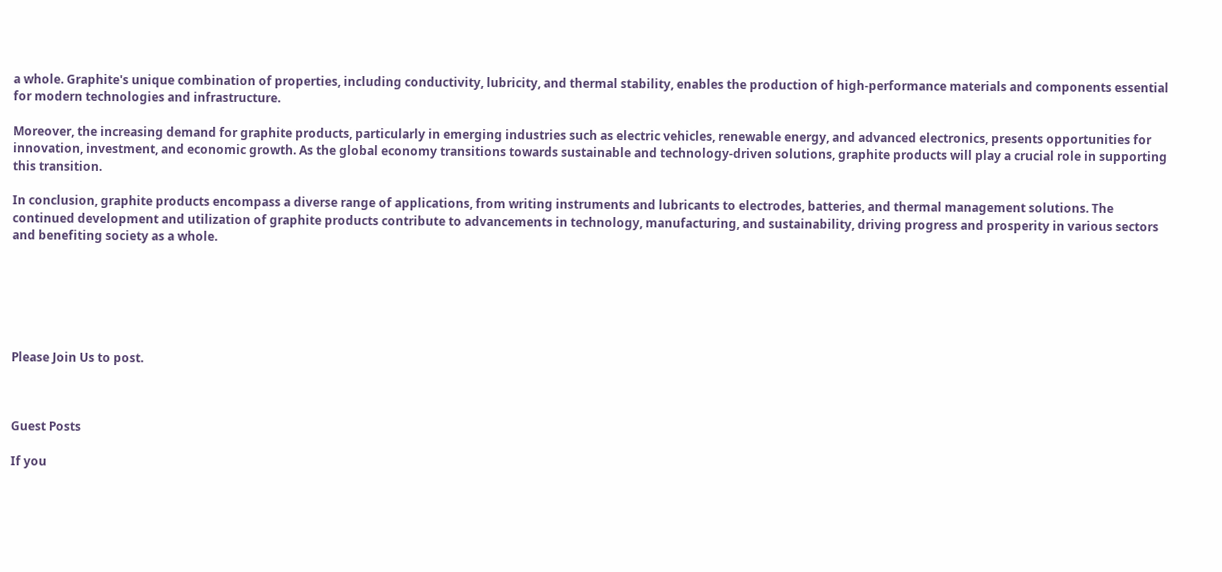a whole. Graphite's unique combination of properties, including conductivity, lubricity, and thermal stability, enables the production of high-performance materials and components essential for modern technologies and infrastructure.

Moreover, the increasing demand for graphite products, particularly in emerging industries such as electric vehicles, renewable energy, and advanced electronics, presents opportunities for innovation, investment, and economic growth. As the global economy transitions towards sustainable and technology-driven solutions, graphite products will play a crucial role in supporting this transition.

In conclusion, graphite products encompass a diverse range of applications, from writing instruments and lubricants to electrodes, batteries, and thermal management solutions. The continued development and utilization of graphite products contribute to advancements in technology, manufacturing, and sustainability, driving progress and prosperity in various sectors and benefiting society as a whole.






Please Join Us to post.



Guest Posts

If you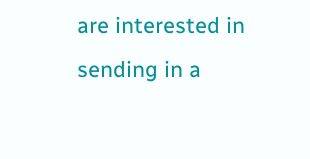are interested in sending in a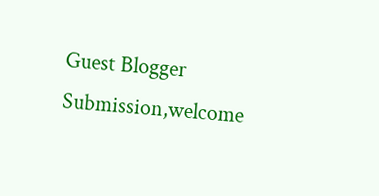Guest Blogger Submission,welcome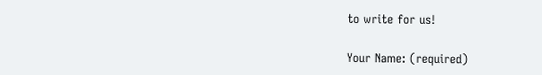to write for us!

Your Name: (required)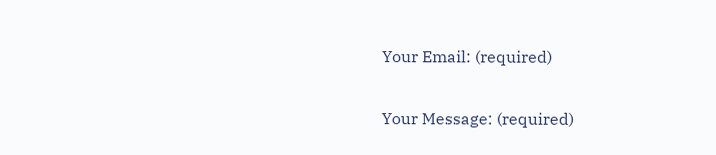Your Email: (required)


Your Message: (required)